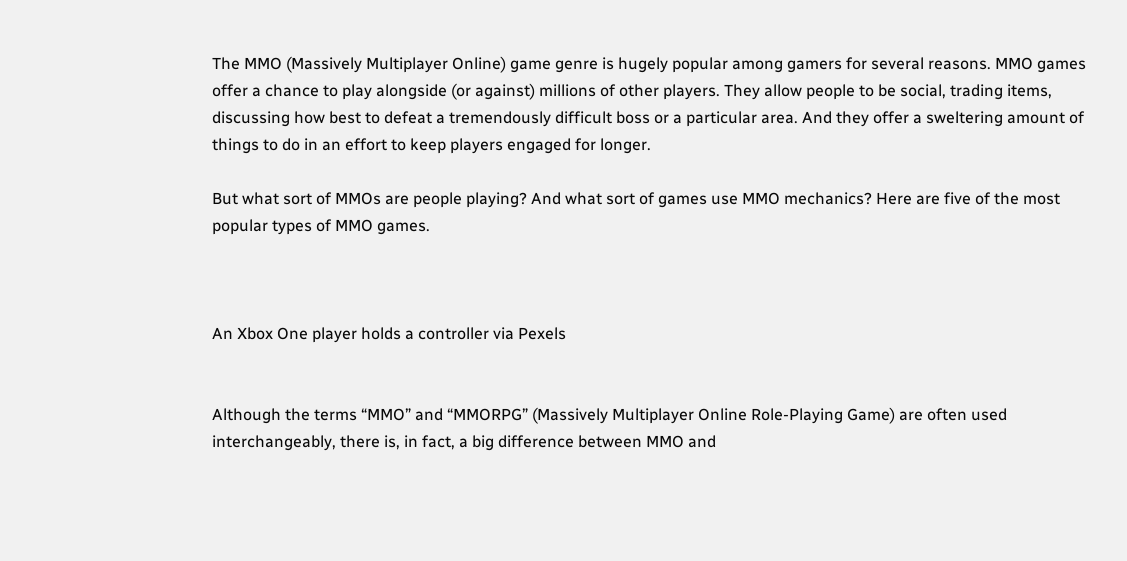The MMO (Massively Multiplayer Online) game genre is hugely popular among gamers for several reasons. MMO games offer a chance to play alongside (or against) millions of other players. They allow people to be social, trading items, discussing how best to defeat a tremendously difficult boss or a particular area. And they offer a sweltering amount of things to do in an effort to keep players engaged for longer.

But what sort of MMOs are people playing? And what sort of games use MMO mechanics? Here are five of the most popular types of MMO games.



An Xbox One player holds a controller via Pexels


Although the terms “MMO” and “MMORPG” (Massively Multiplayer Online Role-Playing Game) are often used interchangeably, there is, in fact, a big difference between MMO and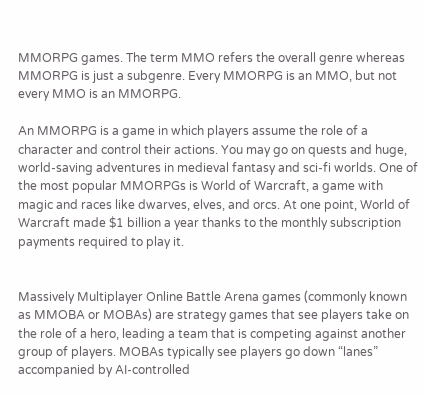MMORPG games. The term MMO refers the overall genre whereas MMORPG is just a subgenre. Every MMORPG is an MMO, but not every MMO is an MMORPG.

An MMORPG is a game in which players assume the role of a character and control their actions. You may go on quests and huge, world-saving adventures in medieval fantasy and sci-fi worlds. One of the most popular MMORPGs is World of Warcraft, a game with magic and races like dwarves, elves, and orcs. At one point, World of Warcraft made $1 billion a year thanks to the monthly subscription payments required to play it.


Massively Multiplayer Online Battle Arena games (commonly known as MMOBA or MOBAs) are strategy games that see players take on the role of a hero, leading a team that is competing against another group of players. MOBAs typically see players go down “lanes” accompanied by AI-controlled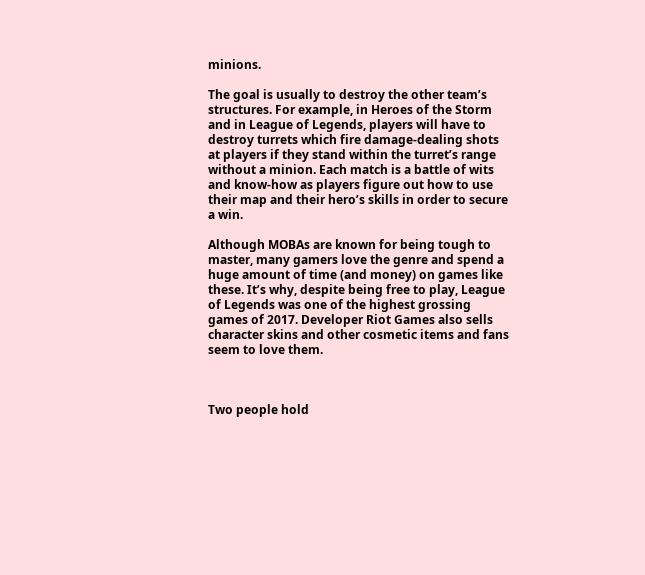minions.

The goal is usually to destroy the other team’s structures. For example, in Heroes of the Storm and in League of Legends, players will have to destroy turrets which fire damage-dealing shots at players if they stand within the turret’s range without a minion. Each match is a battle of wits and know-how as players figure out how to use their map and their hero’s skills in order to secure a win.

Although MOBAs are known for being tough to master, many gamers love the genre and spend a huge amount of time (and money) on games like these. It’s why, despite being free to play, League of Legends was one of the highest grossing games of 2017. Developer Riot Games also sells character skins and other cosmetic items and fans seem to love them.



Two people hold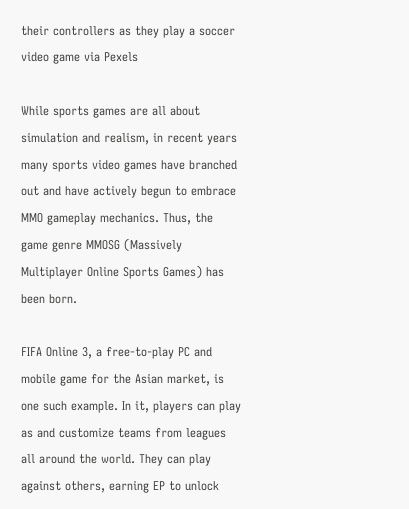their controllers as they play a soccer video game via Pexels

While sports games are all about simulation and realism, in recent years many sports video games have branched out and have actively begun to embrace MMO gameplay mechanics. Thus, the game genre MMOSG (Massively Multiplayer Online Sports Games) has been born.

FIFA Online 3, a free-to-play PC and mobile game for the Asian market, is one such example. In it, players can play as and customize teams from leagues all around the world. They can play against others, earning EP to unlock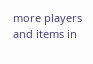more players and items in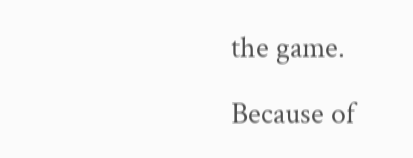the game.

Because of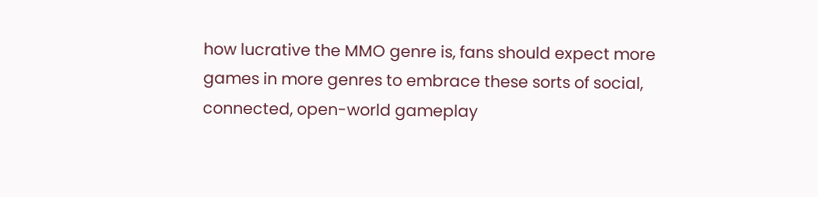how lucrative the MMO genre is, fans should expect more games in more genres to embrace these sorts of social, connected, open-world gameplay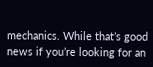mechanics. While that’s good news if you’re looking for an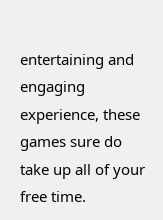entertaining and engaging experience, these games sure do take up all of your free time.